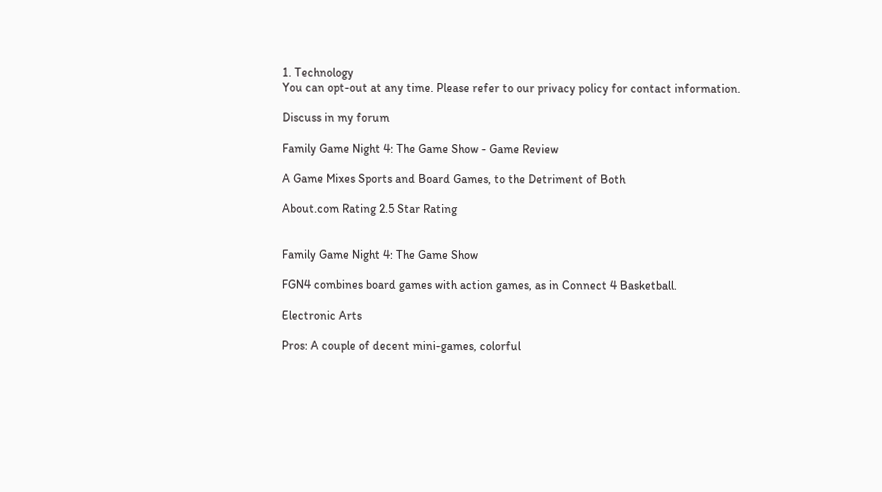1. Technology
You can opt-out at any time. Please refer to our privacy policy for contact information.

Discuss in my forum

Family Game Night 4: The Game Show - Game Review

A Game Mixes Sports and Board Games, to the Detriment of Both

About.com Rating 2.5 Star Rating


Family Game Night 4: The Game Show

FGN4 combines board games with action games, as in Connect 4 Basketball.

Electronic Arts

Pros: A couple of decent mini-games, colorful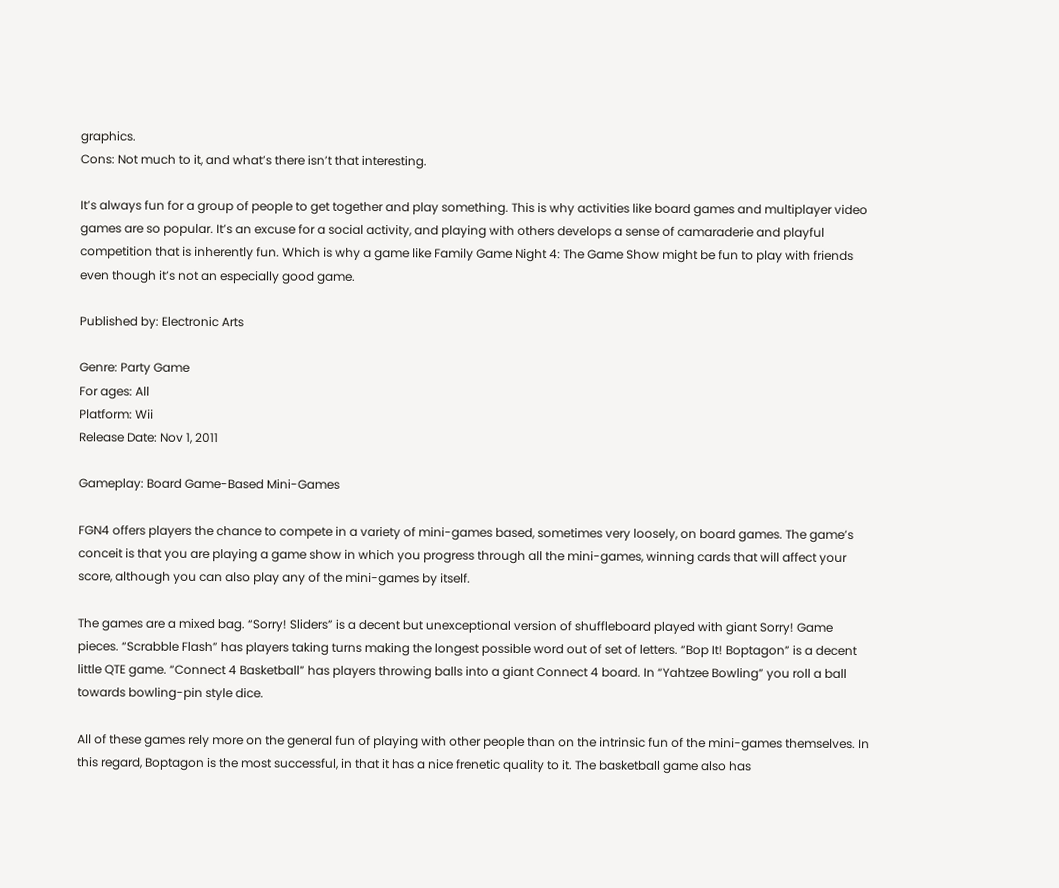graphics.
Cons: Not much to it, and what’s there isn’t that interesting.

It’s always fun for a group of people to get together and play something. This is why activities like board games and multiplayer video games are so popular. It’s an excuse for a social activity, and playing with others develops a sense of camaraderie and playful competition that is inherently fun. Which is why a game like Family Game Night 4: The Game Show might be fun to play with friends even though it’s not an especially good game.

Published by: Electronic Arts

Genre: Party Game
For ages: All
Platform: Wii
Release Date: Nov 1, 2011

Gameplay: Board Game-Based Mini-Games

FGN4 offers players the chance to compete in a variety of mini-games based, sometimes very loosely, on board games. The game’s conceit is that you are playing a game show in which you progress through all the mini-games, winning cards that will affect your score, although you can also play any of the mini-games by itself.

The games are a mixed bag. “Sorry! Sliders” is a decent but unexceptional version of shuffleboard played with giant Sorry! Game pieces. “Scrabble Flash” has players taking turns making the longest possible word out of set of letters. “Bop It! Boptagon” is a decent little QTE game. “Connect 4 Basketball” has players throwing balls into a giant Connect 4 board. In “Yahtzee Bowling” you roll a ball towards bowling-pin style dice.

All of these games rely more on the general fun of playing with other people than on the intrinsic fun of the mini-games themselves. In this regard, Boptagon is the most successful, in that it has a nice frenetic quality to it. The basketball game also has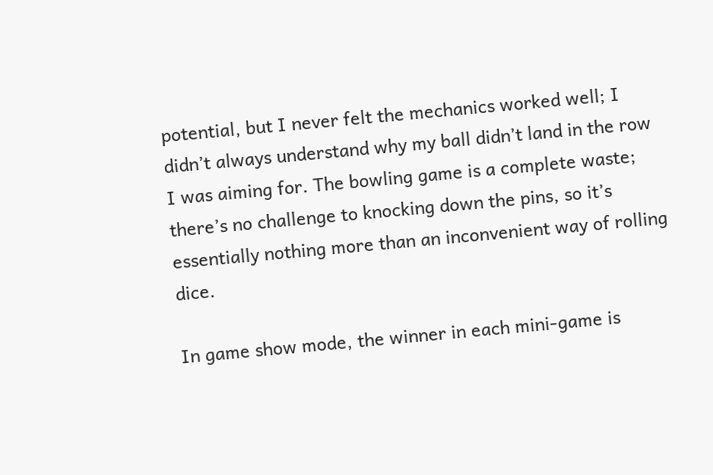potential, but I never felt the mechanics worked well; I didn’t always understand why my ball didn’t land in the row I was aiming for. The bowling game is a complete waste; there’s no challenge to knocking down the pins, so it’s essentially nothing more than an inconvenient way of rolling dice.

In game show mode, the winner in each mini-game is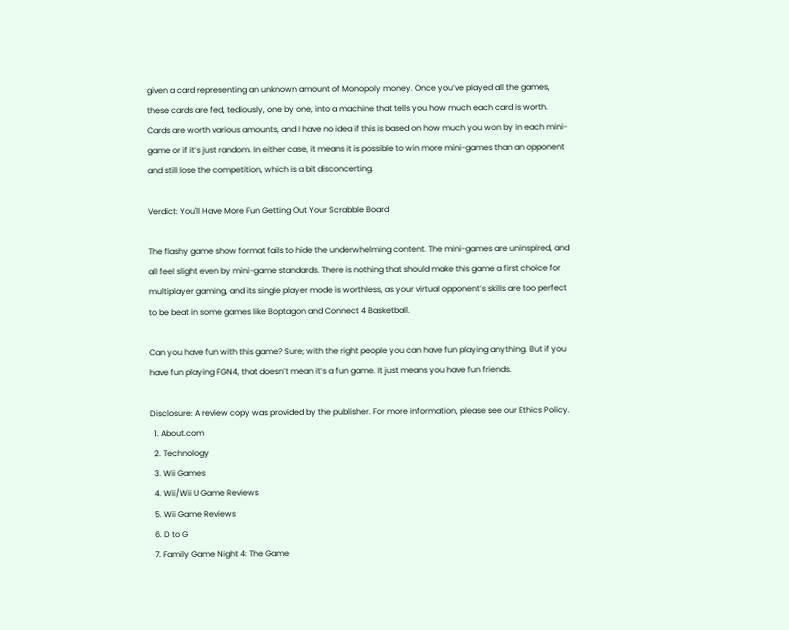given a card representing an unknown amount of Monopoly money. Once you’ve played all the games, these cards are fed, tediously, one by one, into a machine that tells you how much each card is worth. Cards are worth various amounts, and I have no idea if this is based on how much you won by in each mini-game or if it’s just random. In either case, it means it is possible to win more mini-games than an opponent and still lose the competition, which is a bit disconcerting.

Verdict: You'll Have More Fun Getting Out Your Scrabble Board

The flashy game show format fails to hide the underwhelming content. The mini-games are uninspired, and all feel slight even by mini-game standards. There is nothing that should make this game a first choice for multiplayer gaming, and its single player mode is worthless, as your virtual opponent’s skills are too perfect to be beat in some games like Boptagon and Connect 4 Basketball.

Can you have fun with this game? Sure; with the right people you can have fun playing anything. But if you have fun playing FGN4, that doesn’t mean it’s a fun game. It just means you have fun friends.

Disclosure: A review copy was provided by the publisher. For more information, please see our Ethics Policy.
  1. About.com
  2. Technology
  3. Wii Games
  4. Wii/Wii U Game Reviews
  5. Wii Game Reviews
  6. D to G
  7. Family Game Night 4: The Game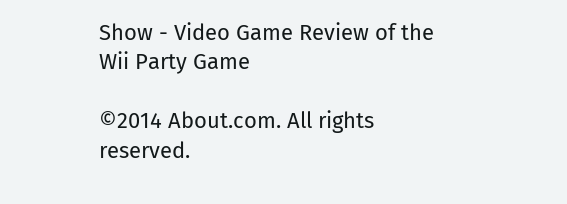Show - Video Game Review of the Wii Party Game

©2014 About.com. All rights reserved.